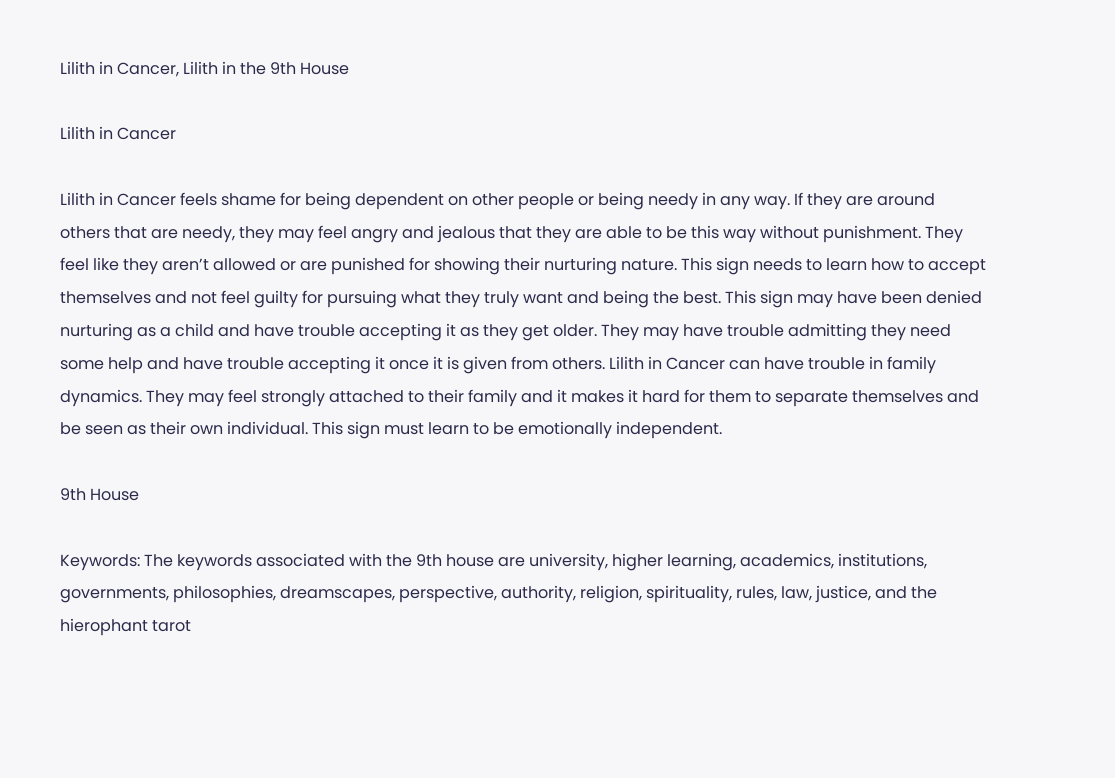Lilith in Cancer, Lilith in the 9th House

Lilith in Cancer

Lilith in Cancer feels shame for being dependent on other people or being needy in any way. If they are around others that are needy, they may feel angry and jealous that they are able to be this way without punishment. They feel like they aren’t allowed or are punished for showing their nurturing nature. This sign needs to learn how to accept themselves and not feel guilty for pursuing what they truly want and being the best. This sign may have been denied nurturing as a child and have trouble accepting it as they get older. They may have trouble admitting they need some help and have trouble accepting it once it is given from others. Lilith in Cancer can have trouble in family dynamics. They may feel strongly attached to their family and it makes it hard for them to separate themselves and be seen as their own individual. This sign must learn to be emotionally independent.

9th House

Keywords: The keywords associated with the 9th house are university, higher learning, academics, institutions, governments, philosophies, dreamscapes, perspective, authority, religion, spirituality, rules, law, justice, and the hierophant tarot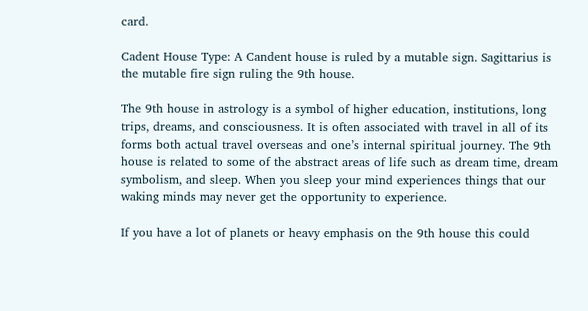card.

Cadent House Type: A Candent house is ruled by a mutable sign. Sagittarius is the mutable fire sign ruling the 9th house.

The 9th house in astrology is a symbol of higher education, institutions, long trips, dreams, and consciousness. It is often associated with travel in all of its forms both actual travel overseas and one’s internal spiritual journey. The 9th house is related to some of the abstract areas of life such as dream time, dream symbolism, and sleep. When you sleep your mind experiences things that our waking minds may never get the opportunity to experience.

If you have a lot of planets or heavy emphasis on the 9th house this could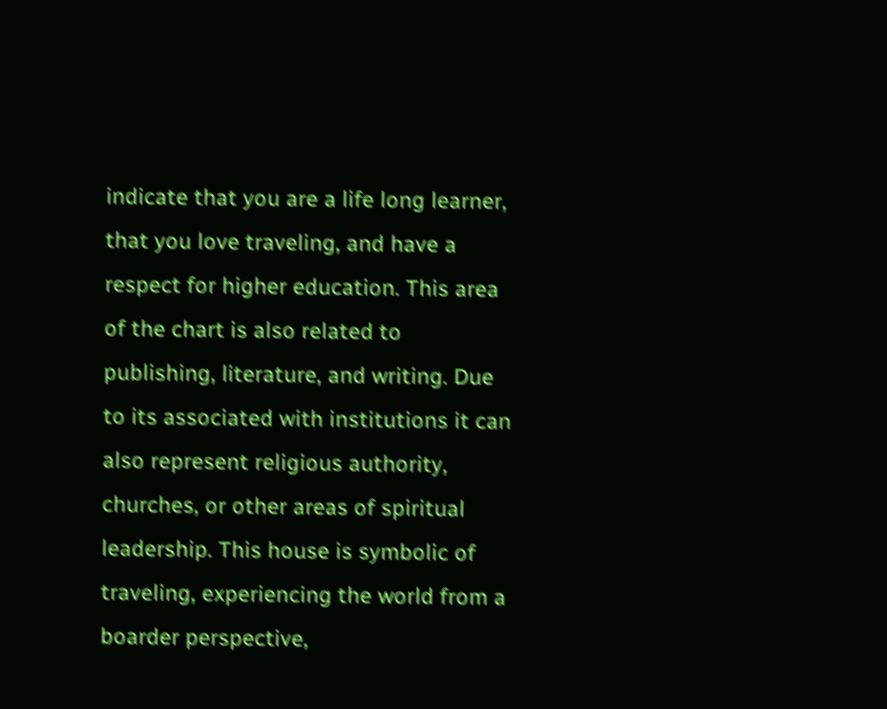indicate that you are a life long learner, that you love traveling, and have a respect for higher education. This area of the chart is also related to publishing, literature, and writing. Due to its associated with institutions it can also represent religious authority, churches, or other areas of spiritual leadership. This house is symbolic of traveling, experiencing the world from a boarder perspective,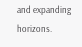and expanding horizons.